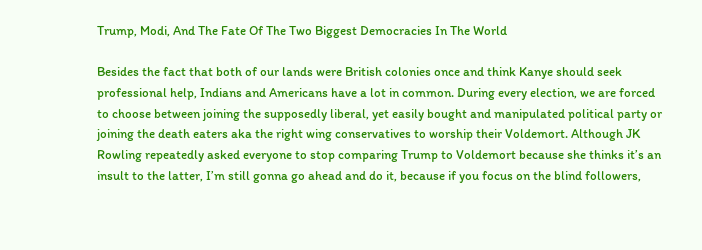Trump, Modi, And The Fate Of The Two Biggest Democracies In The World

Besides the fact that both of our lands were British colonies once and think Kanye should seek professional help, Indians and Americans have a lot in common. During every election, we are forced to choose between joining the supposedly liberal, yet easily bought and manipulated political party or joining the death eaters aka the right wing conservatives to worship their Voldemort. Although JK Rowling repeatedly asked everyone to stop comparing Trump to Voldemort because she thinks it’s an insult to the latter, I’m still gonna go ahead and do it, because if you focus on the blind followers,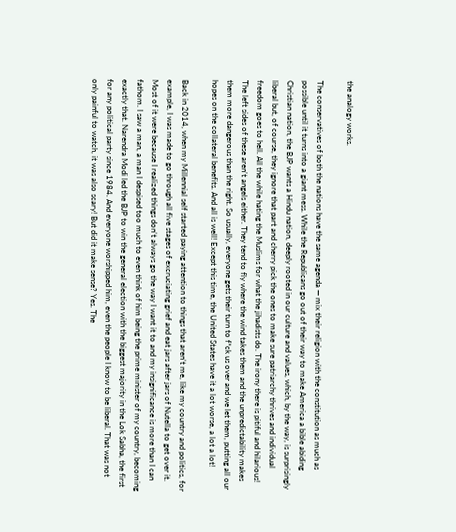the analogy works.

The conservatives of both the nations have the same agenda — mix their religion with the constitution as much as possible until it turns into a giant mess. While the Republicans go out of their way to make America a bible abiding Christian nation, the BJP wants a Hindu nation, deeply rooted in our culture and values, which, by the way, is surprisingly liberal but, of course, they ignore that part and cherry pick the ones to make sure patriarchy thrives and individual freedom goes to hell. All the while hating the Muslims for what the jihadists do. The irony there is pitiful and hilarious! The left sides of these aren’t angels either. They tend to fly where the wind takes them and the unpredictability makes them more dangerous than the right. So usually, everyone gets their turn to f*ck us over and we let them, putting all our hopes on the collateral benefits. And all is well! Except this time, the United States have it a lot worse, a lot a lot!

Back in 2014, when my Millennial self started paying attention to things that aren’t me, like my country and politics, for example, I was made to go through all five stages of excruciating grief and eat jars after jars of Nutella to get over it. Most of it were because I realized things don’t always go the way I want it to and my insignificance is more than I can fathom. I saw a man, a man I despised too much to even think of him being the prime minister of my country, becoming exactly that. Narendra Modi led the BJP to win the general election with the biggest majority in the Lok Sabha, the first for any political party since 1984. And everyone worshipped him, even the people I know to be liberal. That was not only painful to watch, it was also scary! But did it make sense? Yes. The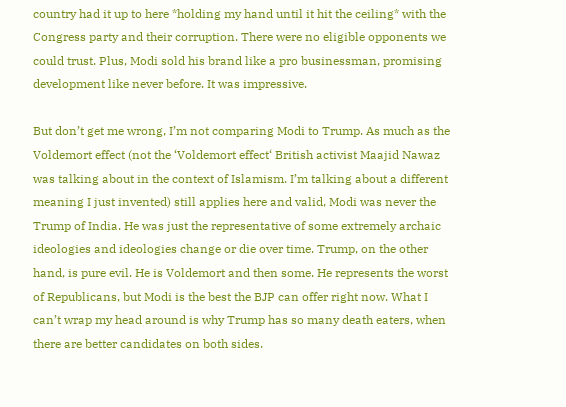country had it up to here *holding my hand until it hit the ceiling* with the Congress party and their corruption. There were no eligible opponents we could trust. Plus, Modi sold his brand like a pro businessman, promising development like never before. It was impressive.

But don’t get me wrong, I’m not comparing Modi to Trump. As much as the Voldemort effect (not the ‘Voldemort effect‘ British activist Maajid Nawaz was talking about in the context of Islamism. I’m talking about a different meaning I just invented) still applies here and valid, Modi was never the Trump of India. He was just the representative of some extremely archaic ideologies and ideologies change or die over time. Trump, on the other hand, is pure evil. He is Voldemort and then some. He represents the worst of Republicans, but Modi is the best the BJP can offer right now. What I can’t wrap my head around is why Trump has so many death eaters, when there are better candidates on both sides.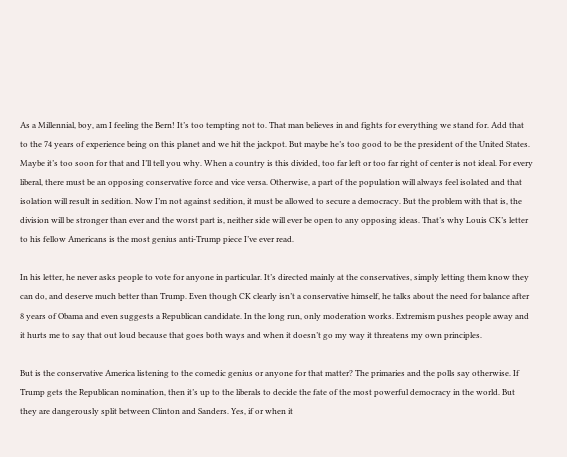As a Millennial, boy, am I feeling the Bern! It’s too tempting not to. That man believes in and fights for everything we stand for. Add that to the 74 years of experience being on this planet and we hit the jackpot. But maybe he’s too good to be the president of the United States. Maybe it’s too soon for that and I’ll tell you why. When a country is this divided, too far left or too far right of center is not ideal. For every liberal, there must be an opposing conservative force and vice versa. Otherwise, a part of the population will always feel isolated and that isolation will result in sedition. Now I’m not against sedition, it must be allowed to secure a democracy. But the problem with that is, the division will be stronger than ever and the worst part is, neither side will ever be open to any opposing ideas. That’s why Louis CK’s letter to his fellow Americans is the most genius anti-Trump piece I’ve ever read.

In his letter, he never asks people to vote for anyone in particular. It’s directed mainly at the conservatives, simply letting them know they can do, and deserve much better than Trump. Even though CK clearly isn’t a conservative himself, he talks about the need for balance after 8 years of Obama and even suggests a Republican candidate. In the long run, only moderation works. Extremism pushes people away and it hurts me to say that out loud because that goes both ways and when it doesn’t go my way it threatens my own principles.

But is the conservative America listening to the comedic genius or anyone for that matter? The primaries and the polls say otherwise. If Trump gets the Republican nomination, then it’s up to the liberals to decide the fate of the most powerful democracy in the world. But they are dangerously split between Clinton and Sanders. Yes, if or when it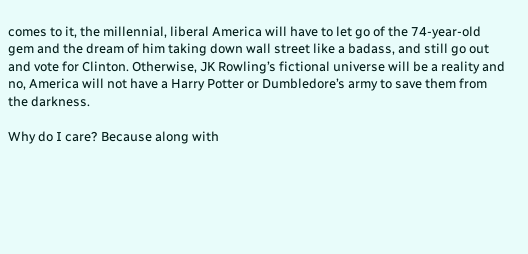comes to it, the millennial, liberal America will have to let go of the 74-year-old gem and the dream of him taking down wall street like a badass, and still go out and vote for Clinton. Otherwise, JK Rowling’s fictional universe will be a reality and no, America will not have a Harry Potter or Dumbledore’s army to save them from the darkness.

Why do I care? Because along with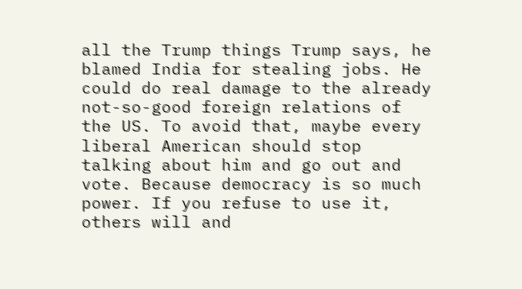all the Trump things Trump says, he blamed India for stealing jobs. He could do real damage to the already not-so-good foreign relations of the US. To avoid that, maybe every liberal American should stop talking about him and go out and vote. Because democracy is so much power. If you refuse to use it, others will and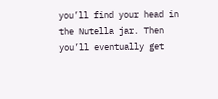you’ll find your head in the Nutella jar. Then you’ll eventually get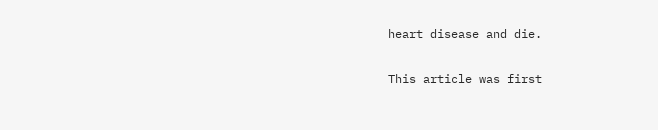heart disease and die.

This article was first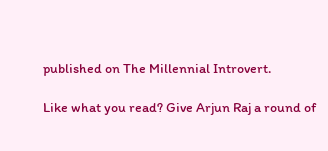published on The Millennial Introvert.

Like what you read? Give Arjun Raj a round of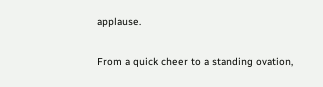applause.

From a quick cheer to a standing ovation,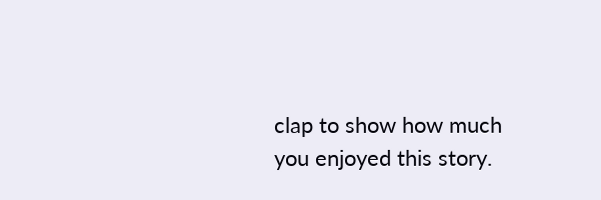clap to show how much you enjoyed this story.